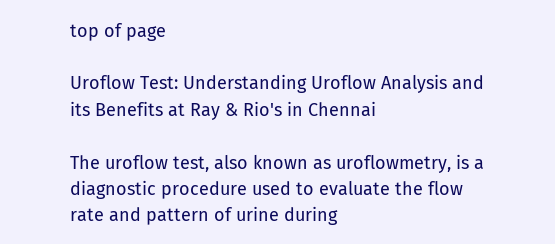top of page

Uroflow Test: Understanding Uroflow Analysis and its Benefits at Ray & Rio's in Chennai

The uroflow test, also known as uroflowmetry, is a diagnostic procedure used to evaluate the flow rate and pattern of urine during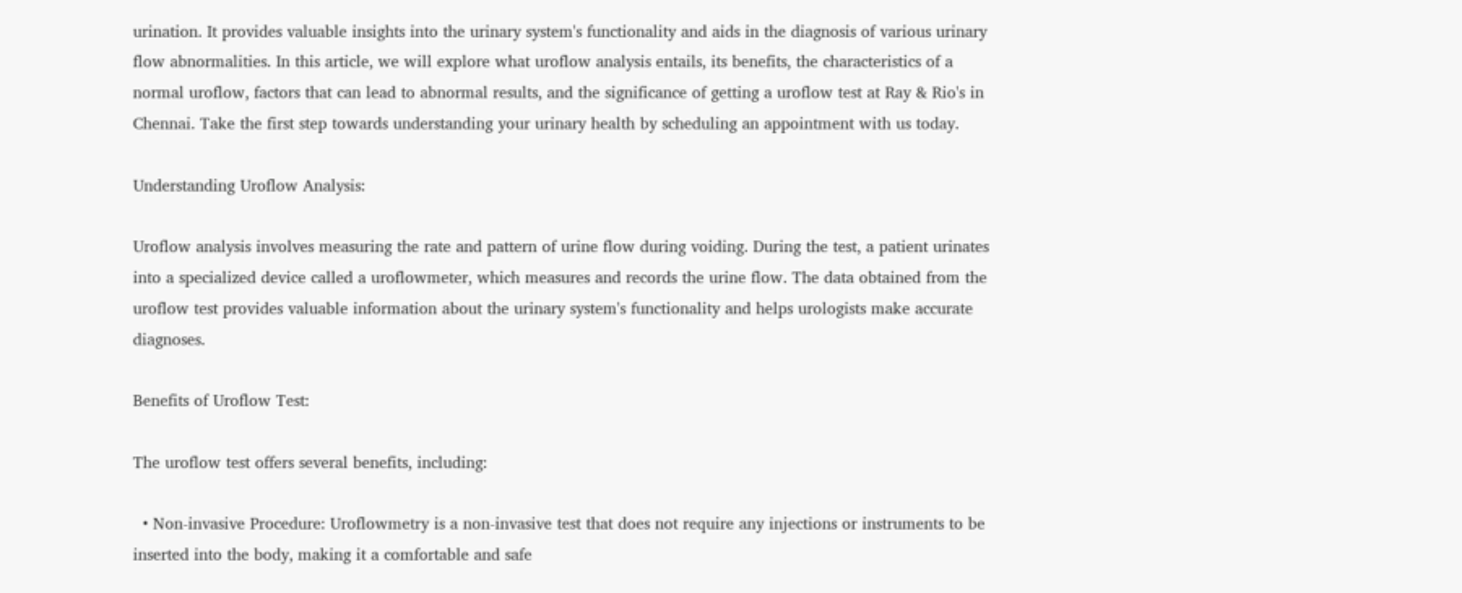urination. It provides valuable insights into the urinary system's functionality and aids in the diagnosis of various urinary flow abnormalities. In this article, we will explore what uroflow analysis entails, its benefits, the characteristics of a normal uroflow, factors that can lead to abnormal results, and the significance of getting a uroflow test at Ray & Rio's in Chennai. Take the first step towards understanding your urinary health by scheduling an appointment with us today.

Understanding Uroflow Analysis:

Uroflow analysis involves measuring the rate and pattern of urine flow during voiding. During the test, a patient urinates into a specialized device called a uroflowmeter, which measures and records the urine flow. The data obtained from the uroflow test provides valuable information about the urinary system's functionality and helps urologists make accurate diagnoses.

Benefits of Uroflow Test:

The uroflow test offers several benefits, including:

  • Non-invasive Procedure: Uroflowmetry is a non-invasive test that does not require any injections or instruments to be inserted into the body, making it a comfortable and safe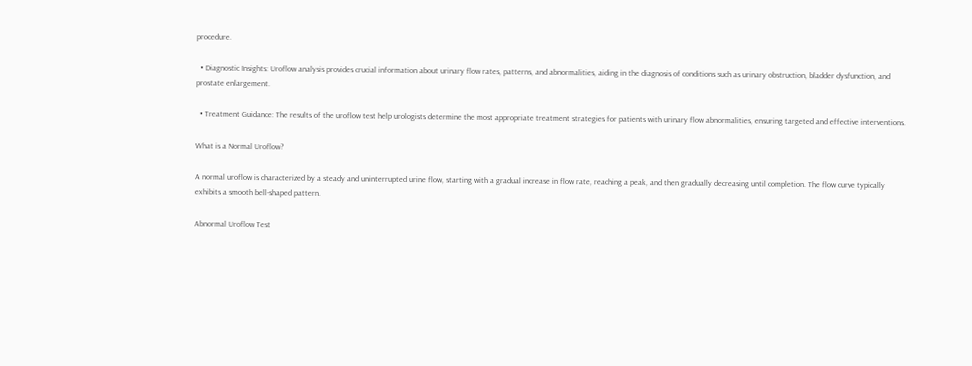procedure.

  • Diagnostic Insights: Uroflow analysis provides crucial information about urinary flow rates, patterns, and abnormalities, aiding in the diagnosis of conditions such as urinary obstruction, bladder dysfunction, and prostate enlargement.

  • Treatment Guidance: The results of the uroflow test help urologists determine the most appropriate treatment strategies for patients with urinary flow abnormalities, ensuring targeted and effective interventions.

What is a Normal Uroflow?

A normal uroflow is characterized by a steady and uninterrupted urine flow, starting with a gradual increase in flow rate, reaching a peak, and then gradually decreasing until completion. The flow curve typically exhibits a smooth bell-shaped pattern.

Abnormal Uroflow Test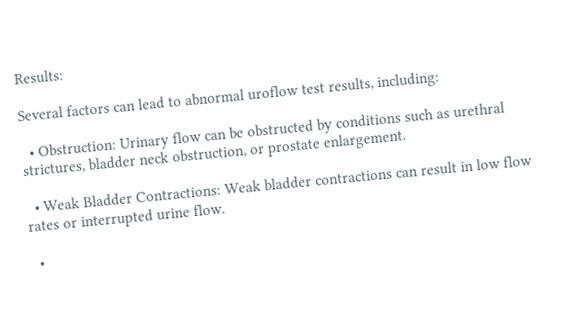Results:

Several factors can lead to abnormal uroflow test results, including:

  • Obstruction: Urinary flow can be obstructed by conditions such as urethral strictures, bladder neck obstruction, or prostate enlargement.

  • Weak Bladder Contractions: Weak bladder contractions can result in low flow rates or interrupted urine flow.

  •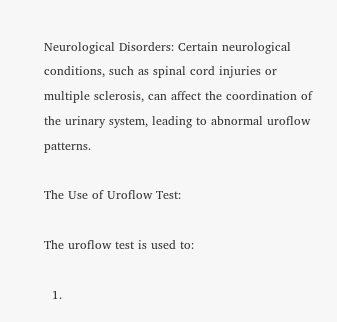Neurological Disorders: Certain neurological conditions, such as spinal cord injuries or multiple sclerosis, can affect the coordination of the urinary system, leading to abnormal uroflow patterns.

The Use of Uroflow Test:

The uroflow test is used to:

  1.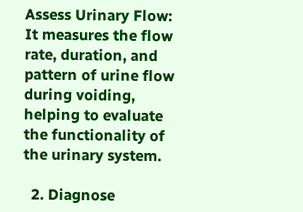Assess Urinary Flow: It measures the flow rate, duration, and pattern of urine flow during voiding, helping to evaluate the functionality of the urinary system.

  2. Diagnose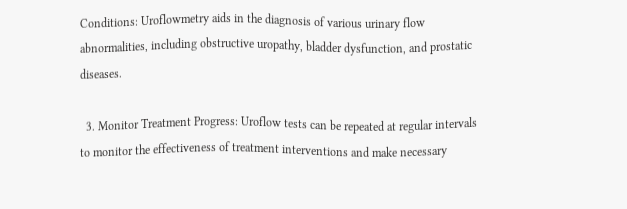Conditions: Uroflowmetry aids in the diagnosis of various urinary flow abnormalities, including obstructive uropathy, bladder dysfunction, and prostatic diseases.

  3. Monitor Treatment Progress: Uroflow tests can be repeated at regular intervals to monitor the effectiveness of treatment interventions and make necessary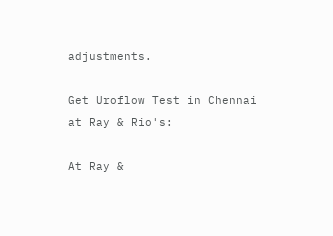adjustments.

Get Uroflow Test in Chennai at Ray & Rio's:

At Ray &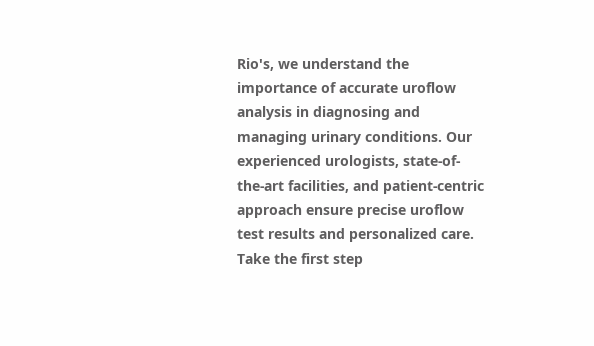Rio's, we understand the importance of accurate uroflow analysis in diagnosing and managing urinary conditions. Our experienced urologists, state-of-the-art facilities, and patient-centric approach ensure precise uroflow test results and personalized care. Take the first step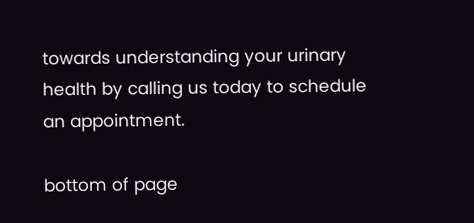towards understanding your urinary health by calling us today to schedule an appointment.

bottom of page